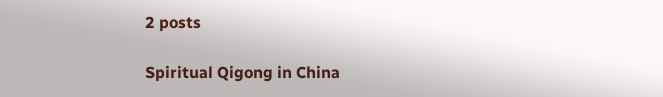2 posts

Spiritual Qigong in China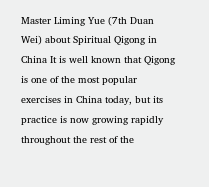Master Liming Yue (7th Duan Wei) about Spiritual Qigong in China It is well known that Qigong is one of the most popular exercises in China today, but its practice is now growing rapidly throughout the rest of the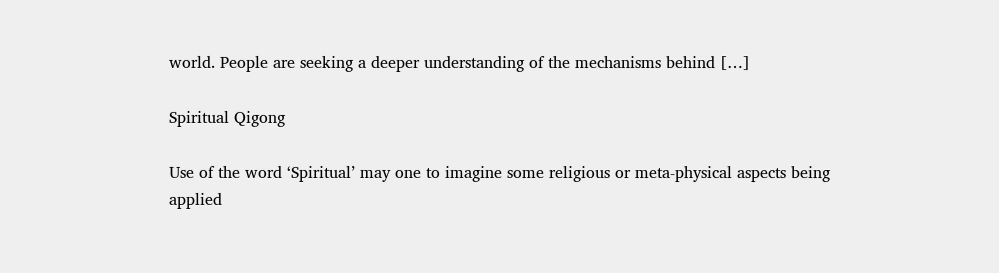world. People are seeking a deeper understanding of the mechanisms behind […]

Spiritual Qigong

Use of the word ‘Spiritual’ may one to imagine some religious or meta-physical aspects being applied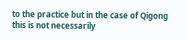to the practice but in the case of Qigong this is not necessarily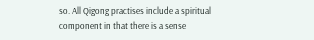so. All Qigong practises include a spiritual component in that there is a sense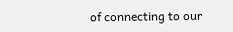of connecting to our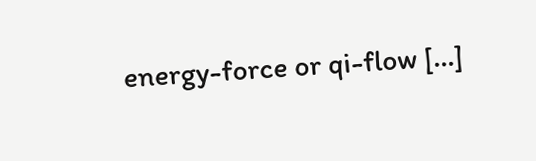energy-force or qi-flow […]